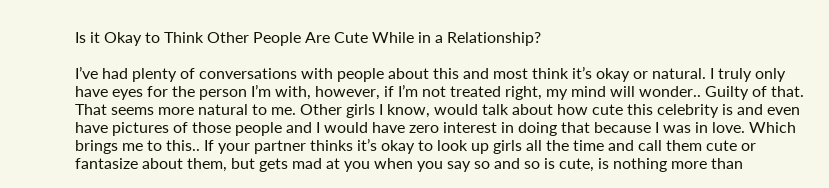Is it Okay to Think Other People Are Cute While in a Relationship?

I’ve had plenty of conversations with people about this and most think it’s okay or natural. I truly only have eyes for the person I’m with, however, if I’m not treated right, my mind will wonder.. Guilty of that. That seems more natural to me. Other girls I know, would talk about how cute this celebrity is and even have pictures of those people and I would have zero interest in doing that because I was in love. Which brings me to this.. If your partner thinks it’s okay to look up girls all the time and call them cute or fantasize about them, but gets mad at you when you say so and so is cute, is nothing more than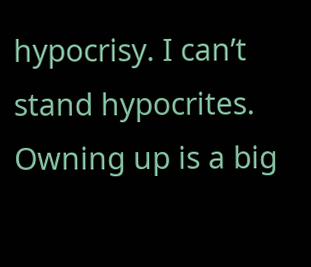hypocrisy. I can’t stand hypocrites. Owning up is a big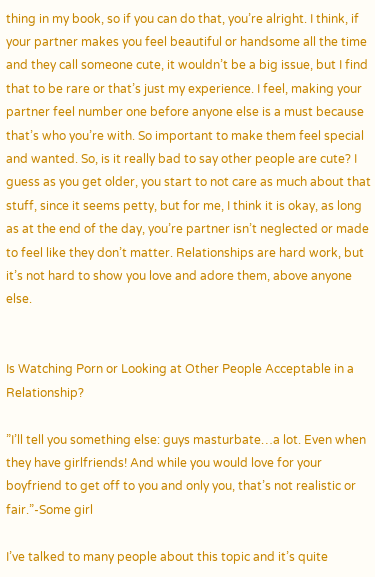thing in my book, so if you can do that, you’re alright. I think, if your partner makes you feel beautiful or handsome all the time and they call someone cute, it wouldn’t be a big issue, but I find that to be rare or that’s just my experience. I feel, making your partner feel number one before anyone else is a must because that’s who you’re with. So important to make them feel special and wanted. So, is it really bad to say other people are cute? I guess as you get older, you start to not care as much about that stuff, since it seems petty, but for me, I think it is okay, as long as at the end of the day, you’re partner isn’t neglected or made to feel like they don’t matter. Relationships are hard work, but it’s not hard to show you love and adore them, above anyone else.


Is Watching Porn or Looking at Other People Acceptable in a Relationship?

”I’ll tell you something else: guys masturbate…a lot. Even when they have girlfriends! And while you would love for your boyfriend to get off to you and only you, that’s not realistic or fair.”-Some girl

I’ve talked to many people about this topic and it’s quite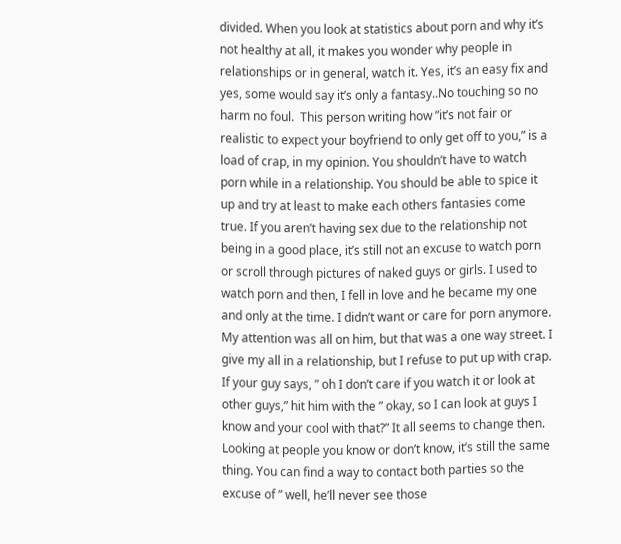divided. When you look at statistics about porn and why it’s not healthy at all, it makes you wonder why people in relationships or in general, watch it. Yes, it’s an easy fix and yes, some would say it’s only a fantasy..No touching so no harm no foul.  This person writing how ”it’s not fair or realistic to expect your boyfriend to only get off to you,” is a load of crap, in my opinion. You shouldn’t have to watch porn while in a relationship. You should be able to spice it up and try at least to make each others fantasies come true. If you aren’t having sex due to the relationship not being in a good place, it’s still not an excuse to watch porn or scroll through pictures of naked guys or girls. I used to watch porn and then, I fell in love and he became my one and only at the time. I didn’t want or care for porn anymore. My attention was all on him, but that was a one way street. I give my all in a relationship, but I refuse to put up with crap. If your guy says, ” oh I don’t care if you watch it or look at other guys,” hit him with the ” okay, so I can look at guys I know and your cool with that?” It all seems to change then. Looking at people you know or don’t know, it’s still the same thing. You can find a way to contact both parties so the excuse of ” well, he’ll never see those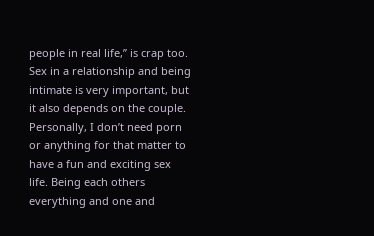people in real life,” is crap too. Sex in a relationship and being intimate is very important, but it also depends on the couple. Personally, I don’t need porn or anything for that matter to have a fun and exciting sex life. Being each others everything and one and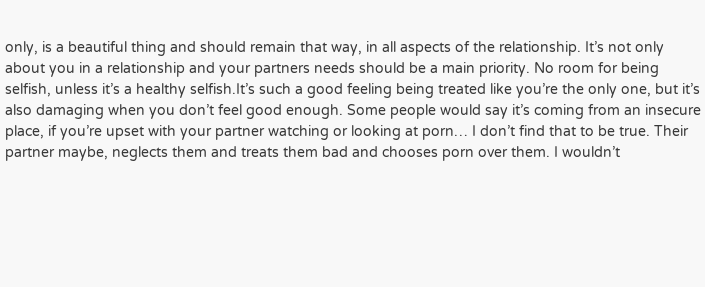only, is a beautiful thing and should remain that way, in all aspects of the relationship. It’s not only about you in a relationship and your partners needs should be a main priority. No room for being selfish, unless it’s a healthy selfish.It’s such a good feeling being treated like you’re the only one, but it’s also damaging when you don’t feel good enough. Some people would say it’s coming from an insecure place, if you’re upset with your partner watching or looking at porn… I don’t find that to be true. Their partner maybe, neglects them and treats them bad and chooses porn over them. I wouldn’t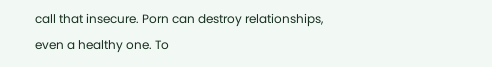call that insecure. Porn can destroy relationships, even a healthy one. To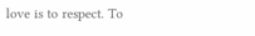love is to respect. To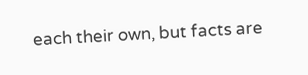each their own, but facts are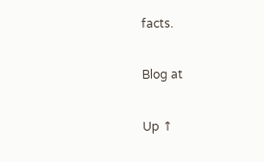facts.

Blog at

Up ↑